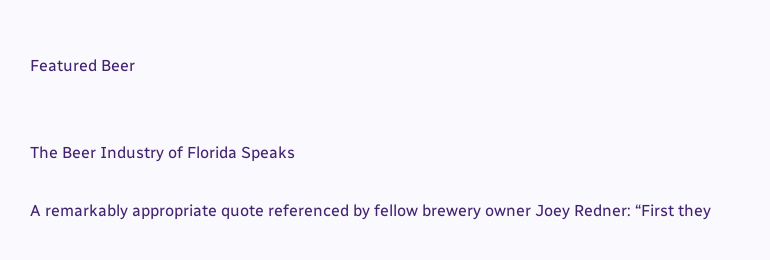Featured Beer


The Beer Industry of Florida Speaks

A remarkably appropriate quote referenced by fellow brewery owner Joey Redner: “First they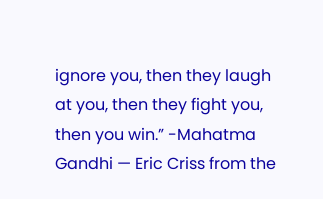ignore you, then they laugh at you, then they fight you, then you win.” -Mahatma Gandhi — Eric Criss from the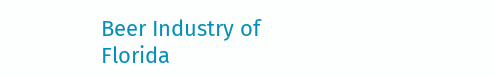Beer Industry of Florida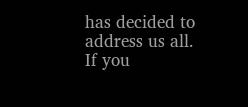has decided to address us all.  If you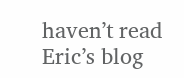haven’t read Eric’s blog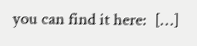you can find it here:  […]